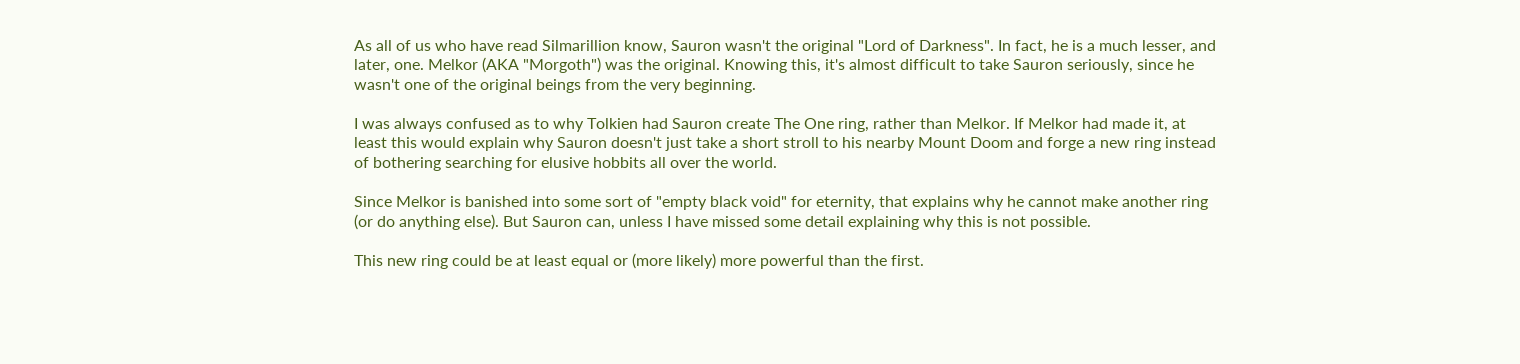As all of us who have read Silmarillion know, Sauron wasn't the original "Lord of Darkness". In fact, he is a much lesser, and later, one. Melkor (AKA "Morgoth") was the original. Knowing this, it's almost difficult to take Sauron seriously, since he wasn't one of the original beings from the very beginning.

I was always confused as to why Tolkien had Sauron create The One ring, rather than Melkor. If Melkor had made it, at least this would explain why Sauron doesn't just take a short stroll to his nearby Mount Doom and forge a new ring instead of bothering searching for elusive hobbits all over the world.

Since Melkor is banished into some sort of "empty black void" for eternity, that explains why he cannot make another ring (or do anything else). But Sauron can, unless I have missed some detail explaining why this is not possible.

This new ring could be at least equal or (more likely) more powerful than the first.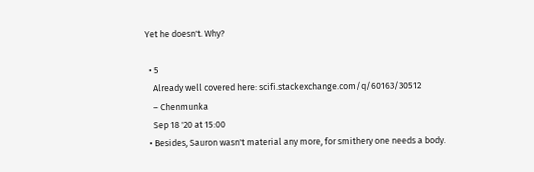Yet he doesn't. Why?

  • 5
    Already well covered here: scifi.stackexchange.com/q/60163/30512
    – Chenmunka
    Sep 18 '20 at 15:00
  • Besides, Sauron wasn't material any more, for smithery one needs a body.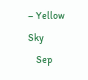– Yellow Sky
    Sep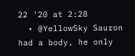22 '20 at 2:28
  • @YellowSky Sauron had a body, he only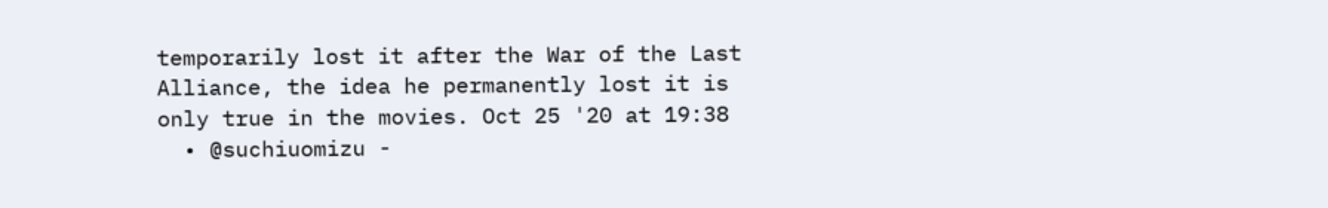temporarily lost it after the War of the Last Alliance, the idea he permanently lost it is only true in the movies. Oct 25 '20 at 19:38
  • @suchiuomizu -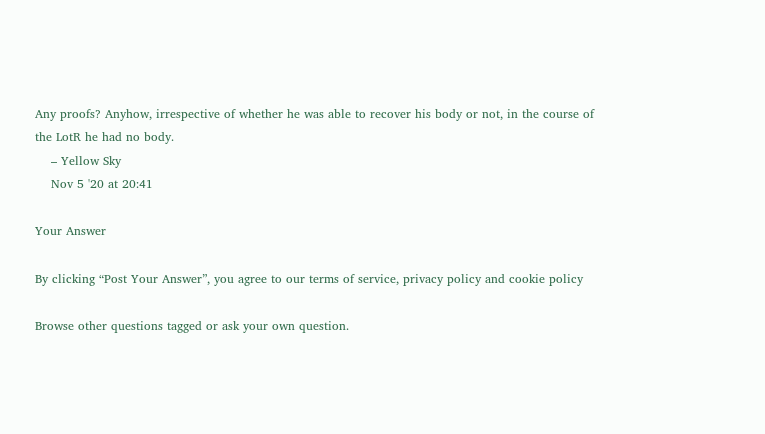Any proofs? Anyhow, irrespective of whether he was able to recover his body or not, in the course of the LotR he had no body.
    – Yellow Sky
    Nov 5 '20 at 20:41

Your Answer

By clicking “Post Your Answer”, you agree to our terms of service, privacy policy and cookie policy

Browse other questions tagged or ask your own question.